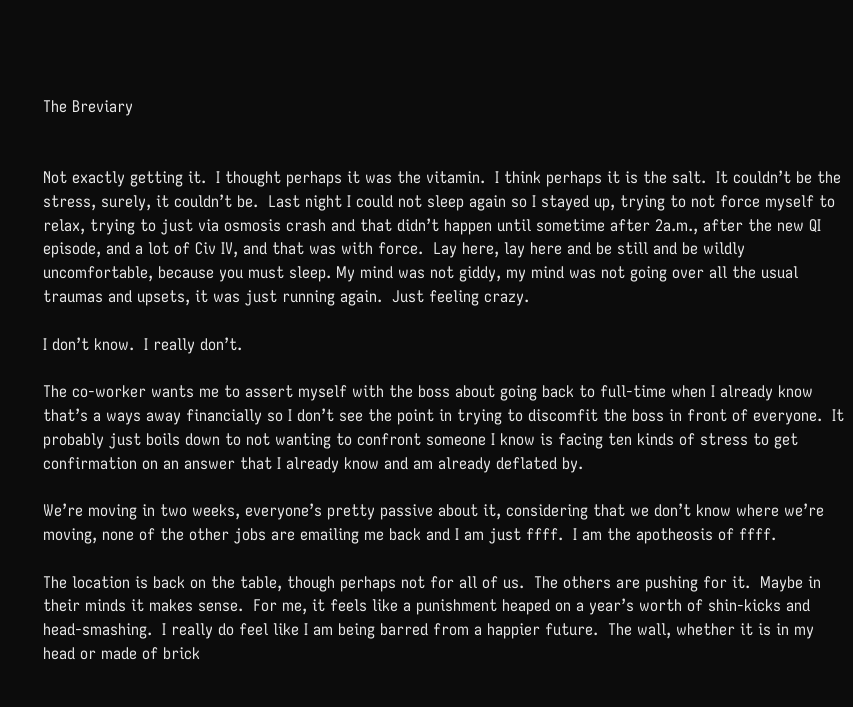The Breviary


Not exactly getting it.  I thought perhaps it was the vitamin.  I think perhaps it is the salt.  It couldn’t be the stress, surely, it couldn’t be.  Last night I could not sleep again so I stayed up, trying to not force myself to relax, trying to just via osmosis crash and that didn’t happen until sometime after 2a.m., after the new QI episode, and a lot of Civ IV, and that was with force.  Lay here, lay here and be still and be wildly uncomfortable, because you must sleep. My mind was not giddy, my mind was not going over all the usual traumas and upsets, it was just running again.  Just feeling crazy.

I don’t know.  I really don’t.

The co-worker wants me to assert myself with the boss about going back to full-time when I already know that’s a ways away financially so I don’t see the point in trying to discomfit the boss in front of everyone.  It probably just boils down to not wanting to confront someone I know is facing ten kinds of stress to get confirmation on an answer that I already know and am already deflated by.

We’re moving in two weeks, everyone’s pretty passive about it, considering that we don’t know where we’re moving, none of the other jobs are emailing me back and I am just ffff.  I am the apotheosis of ffff.

The location is back on the table, though perhaps not for all of us.  The others are pushing for it.  Maybe in their minds it makes sense.  For me, it feels like a punishment heaped on a year’s worth of shin-kicks and head-smashing.  I really do feel like I am being barred from a happier future.  The wall, whether it is in my head or made of brick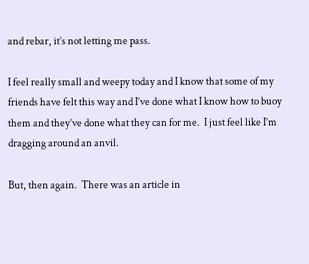and rebar, it’s not letting me pass.

I feel really small and weepy today and I know that some of my friends have felt this way and I’ve done what I know how to buoy them and they’ve done what they can for me.  I just feel like I’m dragging around an anvil.

But, then again.  There was an article in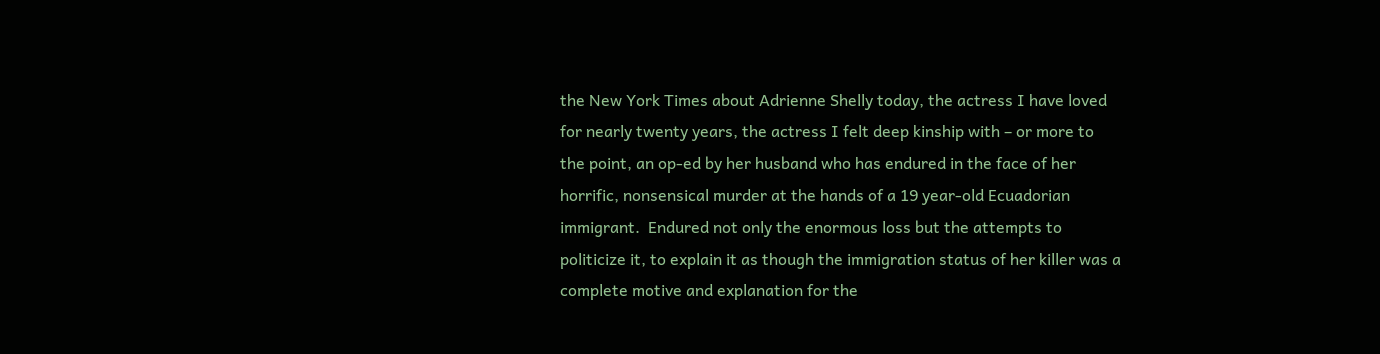the New York Times about Adrienne Shelly today, the actress I have loved for nearly twenty years, the actress I felt deep kinship with – or more to the point, an op-ed by her husband who has endured in the face of her horrific, nonsensical murder at the hands of a 19 year-old Ecuadorian immigrant.  Endured not only the enormous loss but the attempts to politicize it, to explain it as though the immigration status of her killer was a complete motive and explanation for the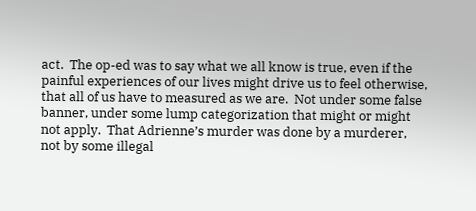act.  The op-ed was to say what we all know is true, even if the painful experiences of our lives might drive us to feel otherwise, that all of us have to measured as we are.  Not under some false banner, under some lump categorization that might or might not apply.  That Adrienne’s murder was done by a murderer, not by some illegal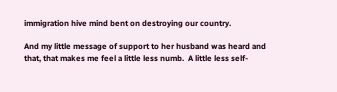immigration hive mind bent on destroying our country.

And my little message of support to her husband was heard and that, that makes me feel a little less numb.  A little less self-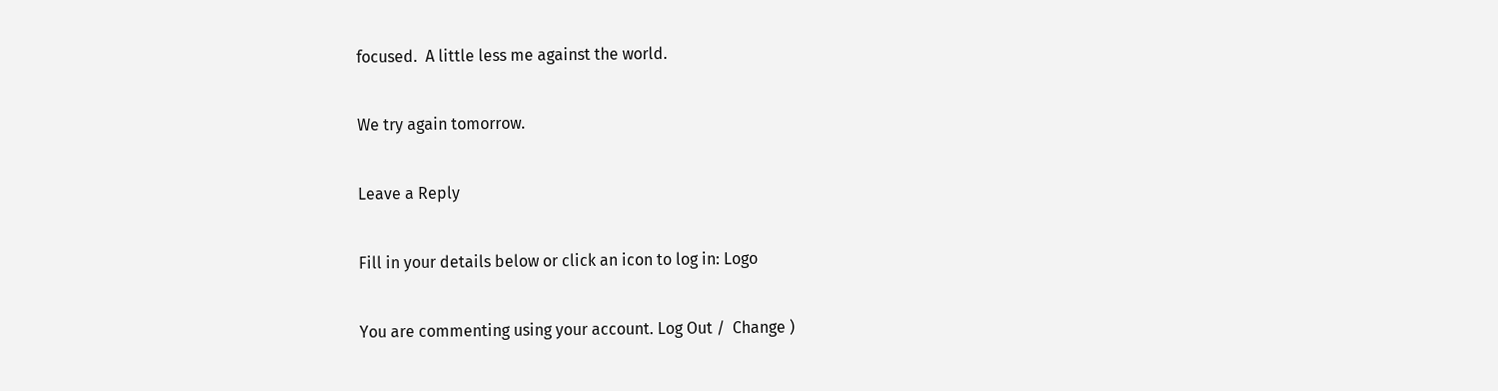focused.  A little less me against the world.

We try again tomorrow.

Leave a Reply

Fill in your details below or click an icon to log in: Logo

You are commenting using your account. Log Out /  Change )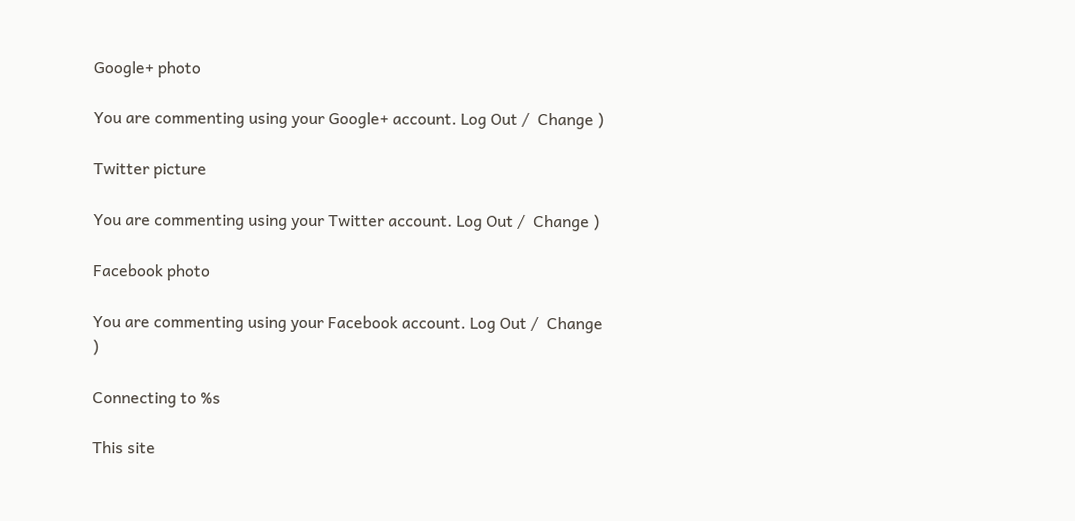Google+ photo

You are commenting using your Google+ account. Log Out /  Change )

Twitter picture

You are commenting using your Twitter account. Log Out /  Change )

Facebook photo

You are commenting using your Facebook account. Log Out /  Change )

Connecting to %s

This site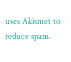uses Akismet to reduce spam.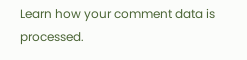Learn how your comment data is processed.